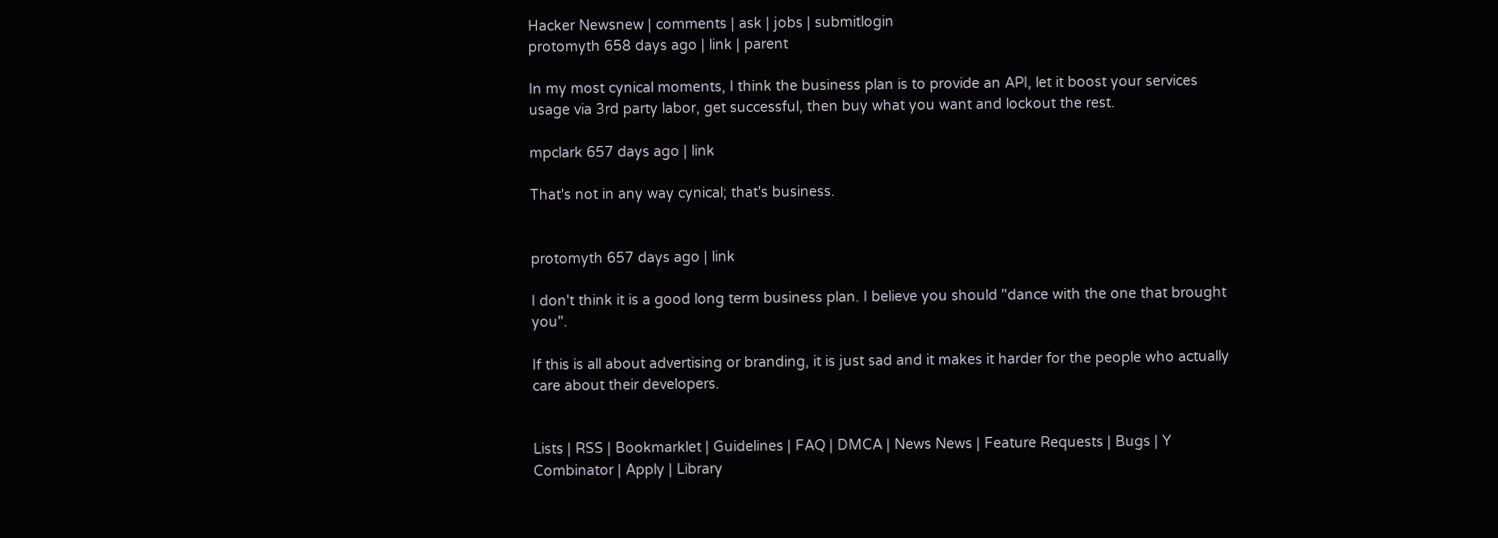Hacker Newsnew | comments | ask | jobs | submitlogin
protomyth 658 days ago | link | parent

In my most cynical moments, I think the business plan is to provide an API, let it boost your services usage via 3rd party labor, get successful, then buy what you want and lockout the rest.

mpclark 657 days ago | link

That's not in any way cynical; that's business.


protomyth 657 days ago | link

I don't think it is a good long term business plan. I believe you should "dance with the one that brought you".

If this is all about advertising or branding, it is just sad and it makes it harder for the people who actually care about their developers.


Lists | RSS | Bookmarklet | Guidelines | FAQ | DMCA | News News | Feature Requests | Bugs | Y Combinator | Apply | Library